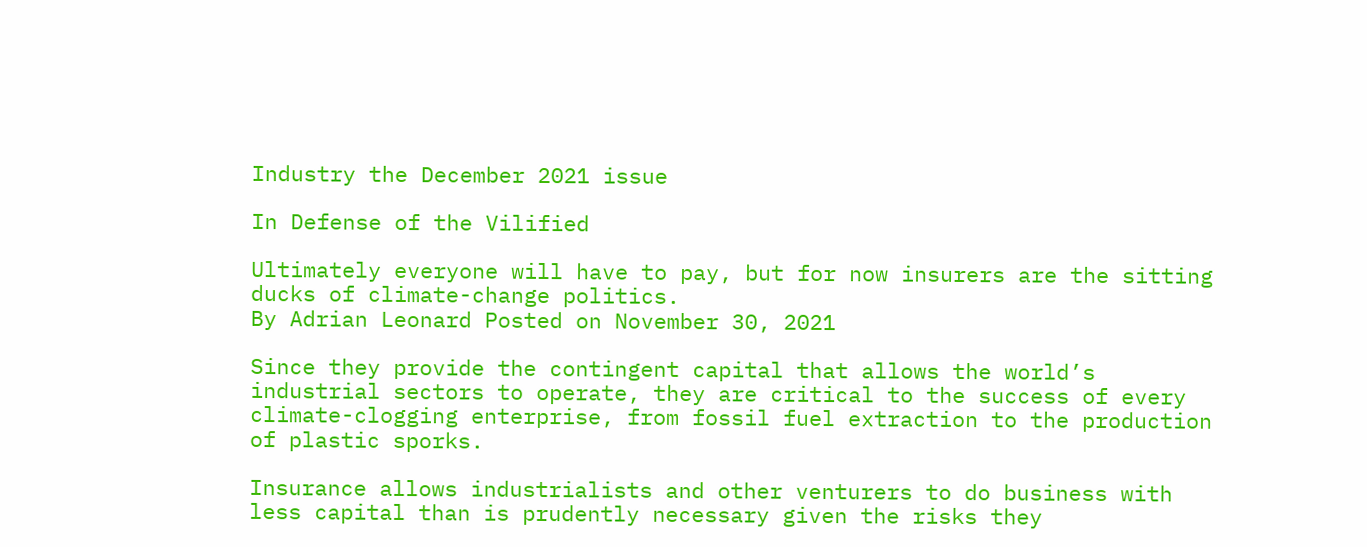Industry the December 2021 issue

In Defense of the Vilified

Ultimately everyone will have to pay, but for now insurers are the sitting ducks of climate-change politics.
By Adrian Leonard Posted on November 30, 2021

Since they provide the contingent capital that allows the world’s industrial sectors to operate, they are critical to the success of every climate-clogging enterprise, from fossil fuel extraction to the production of plastic sporks.

Insurance allows industrialists and other venturers to do business with less capital than is prudently necessary given the risks they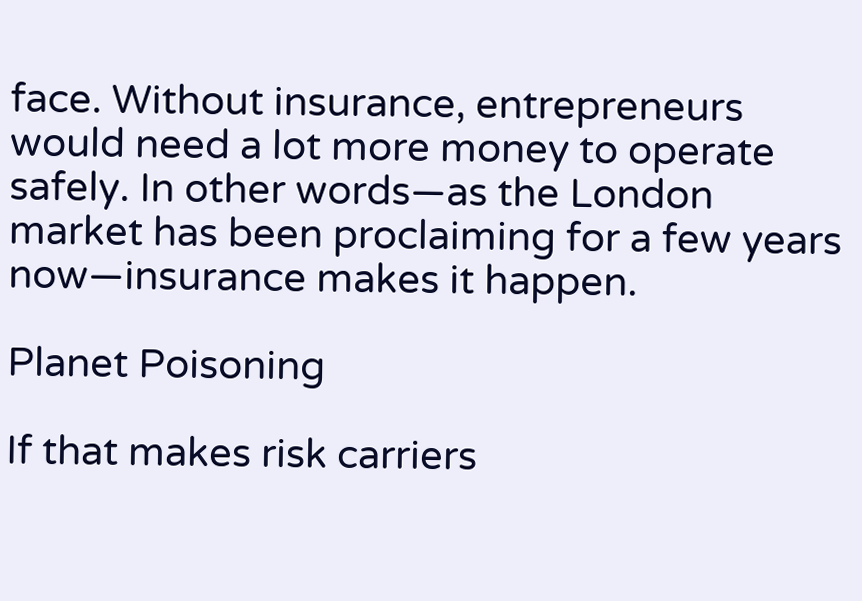face. Without insurance, entrepreneurs would need a lot more money to operate safely. In other words—as the London market has been proclaiming for a few years now—insurance makes it happen.

Planet Poisoning

If that makes risk carriers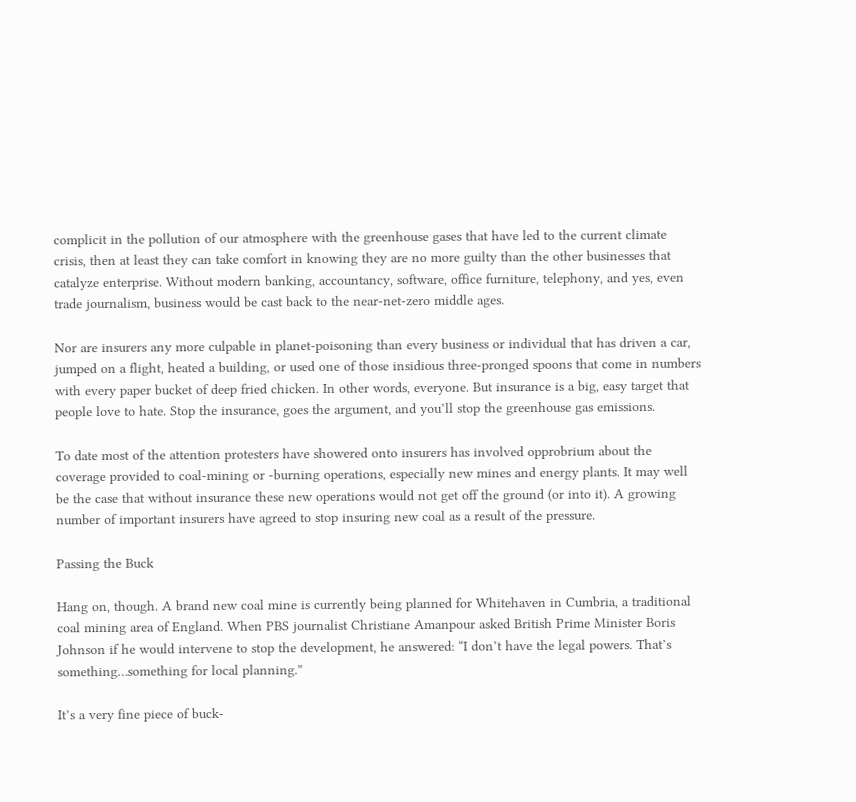complicit in the pollution of our atmosphere with the greenhouse gases that have led to the current climate crisis, then at least they can take comfort in knowing they are no more guilty than the other businesses that catalyze enterprise. Without modern banking, accountancy, software, office furniture, telephony, and yes, even trade journalism, business would be cast back to the near-net-zero middle ages.

Nor are insurers any more culpable in planet-poisoning than every business or individual that has driven a car, jumped on a flight, heated a building, or used one of those insidious three-pronged spoons that come in numbers with every paper bucket of deep fried chicken. In other words, everyone. But insurance is a big, easy target that people love to hate. Stop the insurance, goes the argument, and you’ll stop the greenhouse gas emissions.

To date most of the attention protesters have showered onto insurers has involved opprobrium about the coverage provided to coal-mining or -burning operations, especially new mines and energy plants. It may well be the case that without insurance these new operations would not get off the ground (or into it). A growing number of important insurers have agreed to stop insuring new coal as a result of the pressure.

Passing the Buck

Hang on, though. A brand new coal mine is currently being planned for Whitehaven in Cumbria, a traditional coal mining area of England. When PBS journalist Christiane Amanpour asked British Prime Minister Boris Johnson if he would intervene to stop the development, he answered: “I don’t have the legal powers. That’s something…something for local planning.”

It’s a very fine piece of buck-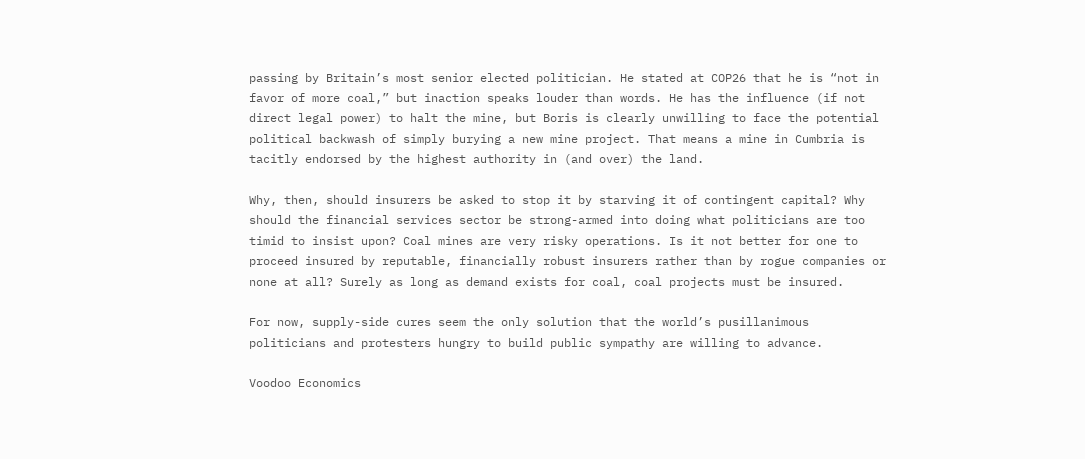passing by Britain’s most senior elected politician. He stated at COP26 that he is “not in favor of more coal,” but inaction speaks louder than words. He has the influence (if not direct legal power) to halt the mine, but Boris is clearly unwilling to face the potential political backwash of simply burying a new mine project. That means a mine in Cumbria is tacitly endorsed by the highest authority in (and over) the land.

Why, then, should insurers be asked to stop it by starving it of contingent capital? Why should the financial services sector be strong-armed into doing what politicians are too timid to insist upon? Coal mines are very risky operations. Is it not better for one to proceed insured by reputable, financially robust insurers rather than by rogue companies or none at all? Surely as long as demand exists for coal, coal projects must be insured.

For now, supply-side cures seem the only solution that the world’s pusillanimous politicians and protesters hungry to build public sympathy are willing to advance.

Voodoo Economics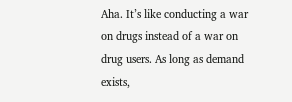Aha. It’s like conducting a war on drugs instead of a war on drug users. As long as demand exists,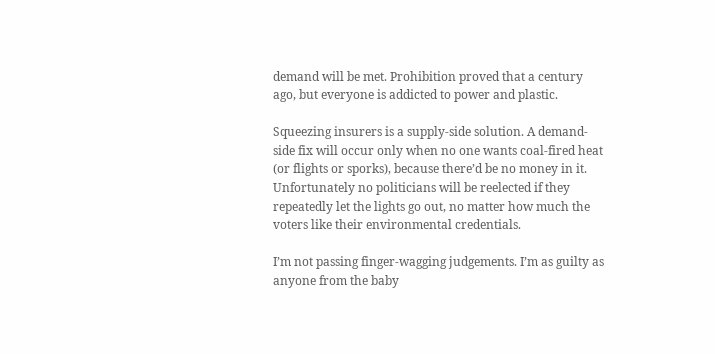demand will be met. Prohibition proved that a century ago, but everyone is addicted to power and plastic.

Squeezing insurers is a supply-side solution. A demand-side fix will occur only when no one wants coal-fired heat (or flights or sporks), because there’d be no money in it. Unfortunately no politicians will be reelected if they repeatedly let the lights go out, no matter how much the voters like their environmental credentials.

I’m not passing finger-wagging judgements. I’m as guilty as anyone from the baby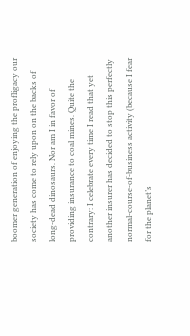boomer generation of enjoying the profligacy our society has come to rely upon on the backs of long-dead dinosaurs. Nor am I in favor of providing insurance to coal mines. Quite the contrary: I celebrate every time I read that yet another insurer has decided to stop this perfectly normal-course-of-business activity (because I fear for the planet’s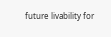future livability for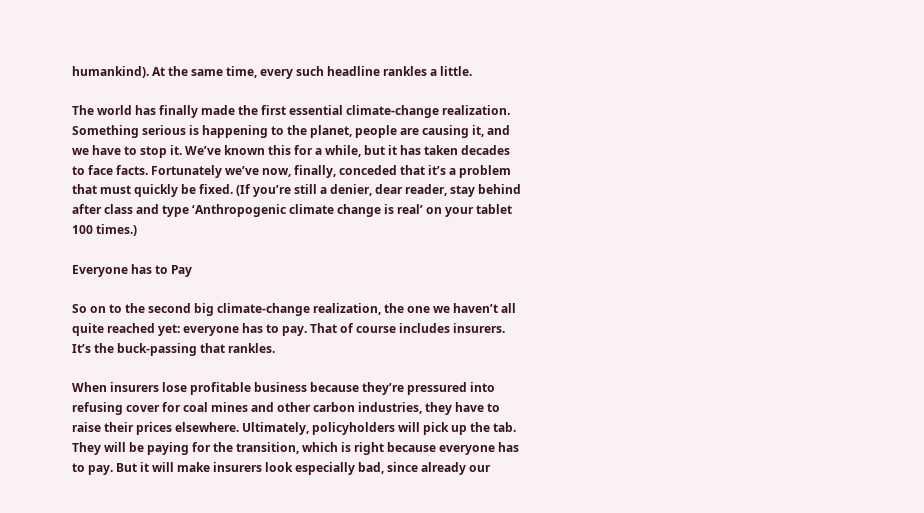humankind). At the same time, every such headline rankles a little.

The world has finally made the first essential climate-change realization. Something serious is happening to the planet, people are causing it, and we have to stop it. We’ve known this for a while, but it has taken decades to face facts. Fortunately we’ve now, finally, conceded that it’s a problem that must quickly be fixed. (If you’re still a denier, dear reader, stay behind after class and type ‘Anthropogenic climate change is real’ on your tablet 100 times.)

Everyone has to Pay

So on to the second big climate-change realization, the one we haven’t all quite reached yet: everyone has to pay. That of course includes insurers. It’s the buck-passing that rankles.

When insurers lose profitable business because they’re pressured into refusing cover for coal mines and other carbon industries, they have to raise their prices elsewhere. Ultimately, policyholders will pick up the tab. They will be paying for the transition, which is right because everyone has to pay. But it will make insurers look especially bad, since already our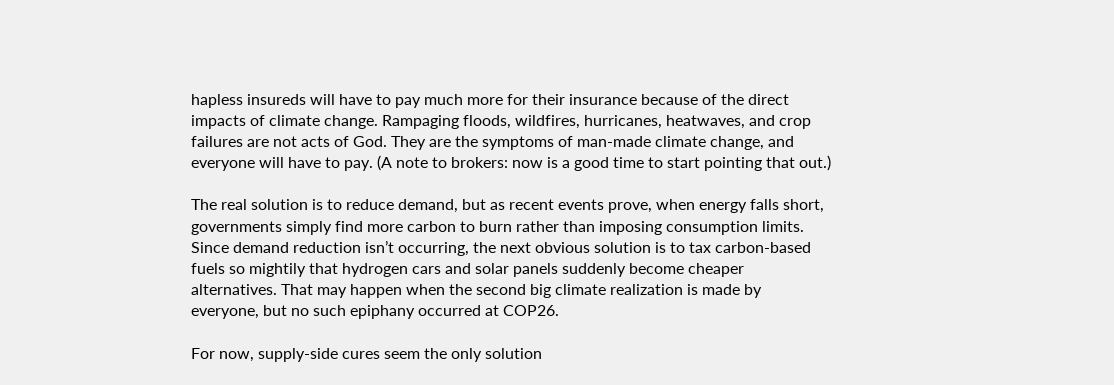hapless insureds will have to pay much more for their insurance because of the direct impacts of climate change. Rampaging floods, wildfires, hurricanes, heatwaves, and crop failures are not acts of God. They are the symptoms of man-made climate change, and everyone will have to pay. (A note to brokers: now is a good time to start pointing that out.)

The real solution is to reduce demand, but as recent events prove, when energy falls short, governments simply find more carbon to burn rather than imposing consumption limits. Since demand reduction isn’t occurring, the next obvious solution is to tax carbon-based fuels so mightily that hydrogen cars and solar panels suddenly become cheaper alternatives. That may happen when the second big climate realization is made by everyone, but no such epiphany occurred at COP26.

For now, supply-side cures seem the only solution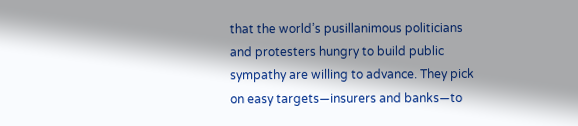that the world’s pusillanimous politicians and protesters hungry to build public sympathy are willing to advance. They pick on easy targets—insurers and banks—to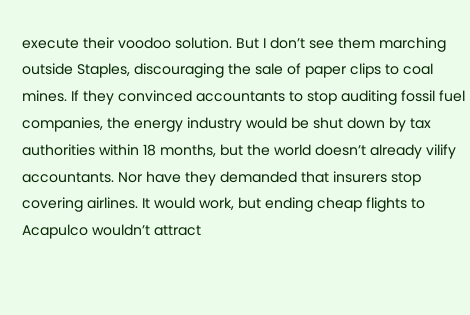execute their voodoo solution. But I don’t see them marching outside Staples, discouraging the sale of paper clips to coal mines. If they convinced accountants to stop auditing fossil fuel companies, the energy industry would be shut down by tax authorities within 18 months, but the world doesn’t already vilify accountants. Nor have they demanded that insurers stop covering airlines. It would work, but ending cheap flights to Acapulco wouldn’t attract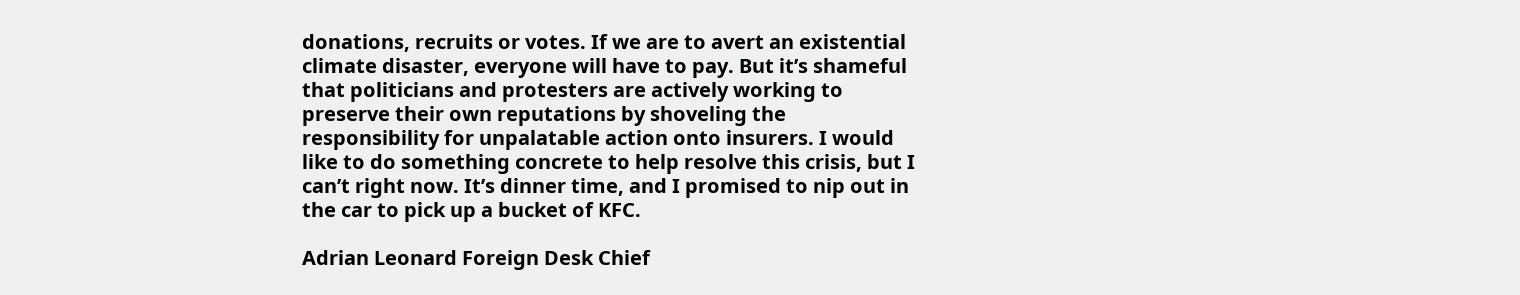donations, recruits or votes. If we are to avert an existential climate disaster, everyone will have to pay. But it’s shameful that politicians and protesters are actively working to preserve their own reputations by shoveling the responsibility for unpalatable action onto insurers. I would like to do something concrete to help resolve this crisis, but I can’t right now. It’s dinner time, and I promised to nip out in the car to pick up a bucket of KFC.

Adrian Leonard Foreign Desk Chief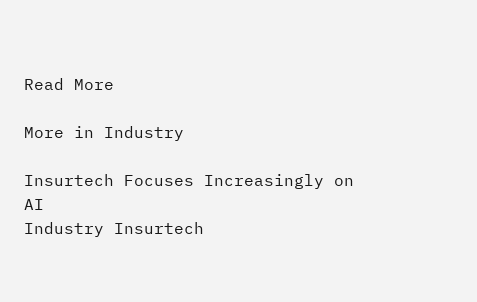Read More

More in Industry

Insurtech Focuses Increasingly on AI
Industry Insurtech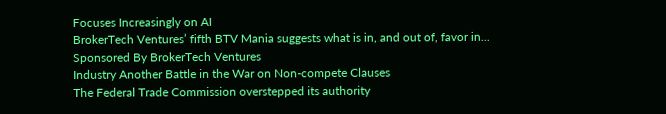Focuses Increasingly on AI
BrokerTech Ventures’ fifth BTV Mania suggests what is in, and out of, favor in...
Sponsored By BrokerTech Ventures
Industry Another Battle in the War on Non-compete Clauses
The Federal Trade Commission overstepped its authority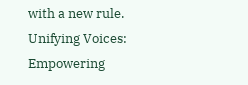with a new rule.
Unifying Voices: Empowering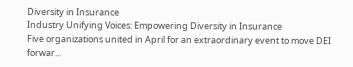Diversity in Insurance
Industry Unifying Voices: Empowering Diversity in Insurance
Five organizations united in April for an extraordinary event to move DEI forwar...